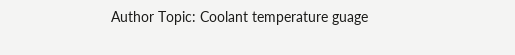Author Topic: Coolant temperature guage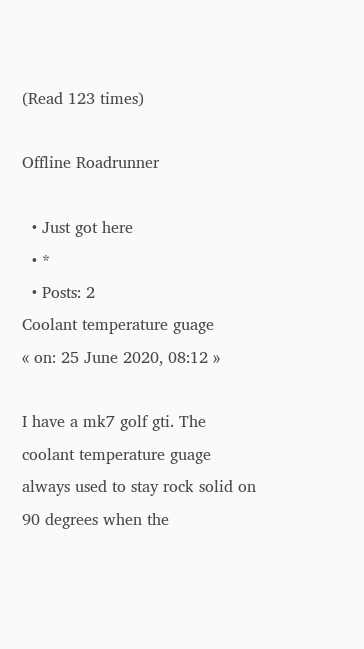(Read 123 times)

Offline Roadrunner

  • Just got here
  • *
  • Posts: 2
Coolant temperature guage
« on: 25 June 2020, 08:12 »

I have a mk7 golf gti. The coolant temperature guage always used to stay rock solid on 90 degrees when the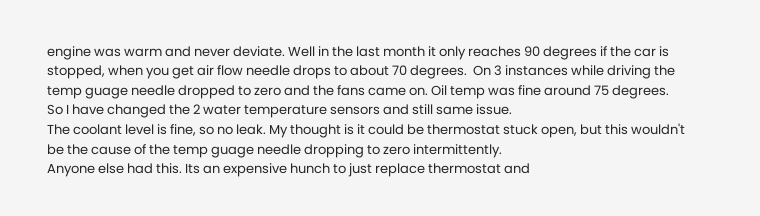engine was warm and never deviate. Well in the last month it only reaches 90 degrees if the car is stopped, when you get air flow needle drops to about 70 degrees.  On 3 instances while driving the temp guage needle dropped to zero and the fans came on. Oil temp was fine around 75 degrees.
So I have changed the 2 water temperature sensors and still same issue.
The coolant level is fine, so no leak. My thought is it could be thermostat stuck open, but this wouldn't be the cause of the temp guage needle dropping to zero intermittently.
Anyone else had this. Its an expensive hunch to just replace thermostat and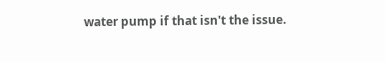water pump if that isn't the issue.